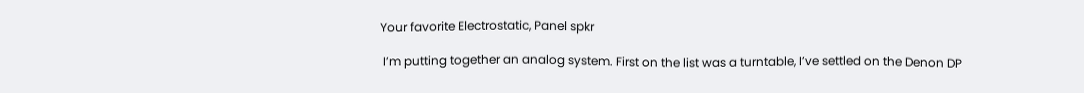Your favorite Electrostatic, Panel spkr

 I’m putting together an analog system. First on the list was a turntable, I’ve settled on the Denon DP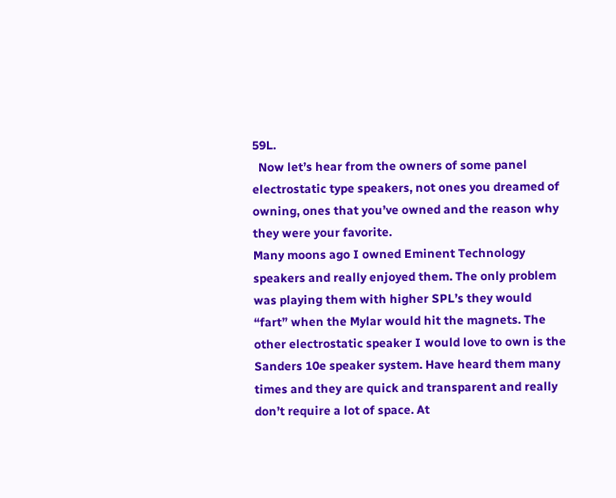59L.
  Now let’s hear from the owners of some panel electrostatic type speakers, not ones you dreamed of owning, ones that you’ve owned and the reason why they were your favorite.
Many moons ago I owned Eminent Technology speakers and really enjoyed them. The only problem was playing them with higher SPL’s they would “fart” when the Mylar would hit the magnets. The other electrostatic speaker I would love to own is the Sanders 10e speaker system. Have heard them many times and they are quick and transparent and really don’t require a lot of space. At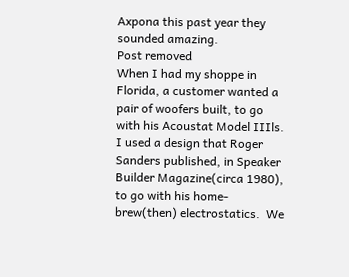Axpona this past year they sounded amazing.
Post removed
When I had my shoppe in Florida, a customer wanted a pair of woofers built, to go with his Acoustat Model IIIls.    I used a design that Roger Sanders published, in Speaker Builder Magazine(circa 1980), to go with his home-brew(then) electrostatics.  We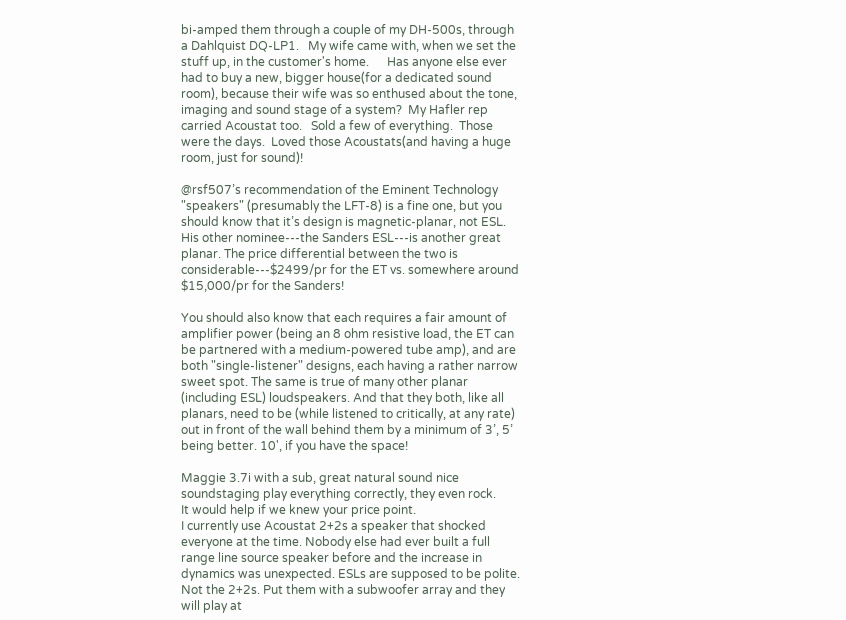bi-amped them through a couple of my DH-500s, through a Dahlquist DQ-LP1.   My wife came with, when we set the stuff up, in the customer's home.      Has anyone else ever had to buy a new, bigger house(for a dedicated sound room), because their wife was so enthused about the tone, imaging and sound stage of a system?  My Hafler rep carried Acoustat too.   Sold a few of everything.  Those were the days.  Loved those Acoustats(and having a huge room, just for sound)!

@rsf507’s recommendation of the Eminent Technology "speakers" (presumably the LFT-8) is a fine one, but you should know that it’s design is magnetic-planar, not ESL. His other nominee---the Sanders ESL---is another great planar. The price differential between the two is considerable---$2499/pr for the ET vs. somewhere around $15,000/pr for the Sanders!

You should also know that each requires a fair amount of amplifier power (being an 8 ohm resistive load, the ET can be partnered with a medium-powered tube amp), and are both "single-listener" designs, each having a rather narrow sweet spot. The same is true of many other planar (including ESL) loudspeakers. And that they both, like all planars, need to be (while listened to critically, at any rate) out in front of the wall behind them by a minimum of 3’, 5’ being better. 10', if you have the space!

Maggie 3.7i with a sub, great natural sound nice soundstaging play everything correctly, they even rock.
It would help if we knew your price point.
I currently use Acoustat 2+2s a speaker that shocked everyone at the time. Nobody else had ever built a full range line source speaker before and the increase in dynamics was unexpected. ESLs are supposed to be polite. Not the 2+2s. Put them with a subwoofer array and they will play at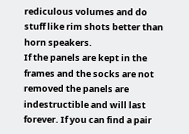rediculous volumes and do stuff like rim shots better than horn speakers.
If the panels are kept in the frames and the socks are not removed the panels are indestructible and will last forever. If you can find a pair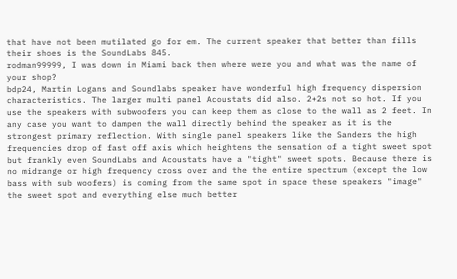that have not been mutilated go for em. The current speaker that better than fills their shoes is the SoundLabs 845.
rodman99999, I was down in Miami back then where were you and what was the name of your shop?
bdp24, Martin Logans and Soundlabs speaker have wonderful high frequency dispersion characteristics. The larger multi panel Acoustats did also. 2+2s not so hot. If you use the speakers with subwoofers you can keep them as close to the wall as 2 feet. In any case you want to dampen the wall directly behind the speaker as it is the strongest primary reflection. With single panel speakers like the Sanders the high frequencies drop of fast off axis which heightens the sensation of a tight sweet spot but frankly even SoundLabs and Acoustats have a "tight" sweet spots. Because there is no midrange or high frequency cross over and the the entire spectrum (except the low bass with sub woofers) is coming from the same spot in space these speakers "image" the sweet spot and everything else much better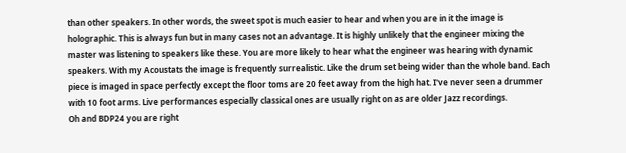than other speakers. In other words, the sweet spot is much easier to hear and when you are in it the image is holographic. This is always fun but in many cases not an advantage. It is highly unlikely that the engineer mixing the master was listening to speakers like these. You are more likely to hear what the engineer was hearing with dynamic speakers. With my Acoustats the image is frequently surrealistic. Like the drum set being wider than the whole band. Each piece is imaged in space perfectly except the floor toms are 20 feet away from the high hat. I've never seen a drummer with 10 foot arms. Live performances especially classical ones are usually right on as are older Jazz recordings.
Oh and BDP24 you are right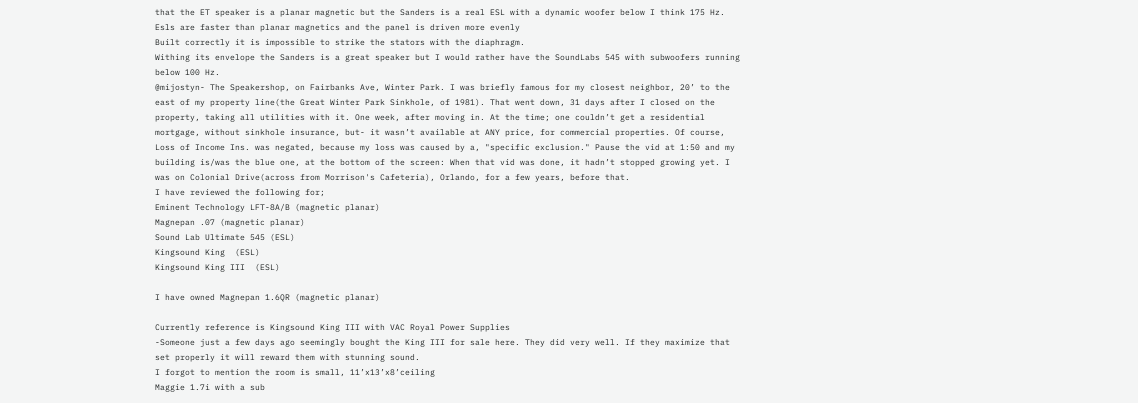that the ET speaker is a planar magnetic but the Sanders is a real ESL with a dynamic woofer below I think 175 Hz.
Esls are faster than planar magnetics and the panel is driven more evenly
Built correctly it is impossible to strike the stators with the diaphragm.
Withing its envelope the Sanders is a great speaker but I would rather have the SoundLabs 545 with subwoofers running below 100 Hz.
@mijostyn- The Speakershop, on Fairbanks Ave, Winter Park. I was briefly famous for my closest neighbor, 20’ to the east of my property line(the Great Winter Park Sinkhole, of 1981). That went down, 31 days after I closed on the property, taking all utilities with it. One week, after moving in. At the time; one couldn’t get a residential mortgage, without sinkhole insurance, but- it wasn’t available at ANY price, for commercial properties. Of course, Loss of Income Ins. was negated, because my loss was caused by a, "specific exclusion." Pause the vid at 1:50 and my building is/was the blue one, at the bottom of the screen: When that vid was done, it hadn’t stopped growing yet. I was on Colonial Drive(across from Morrison's Cafeteria), Orlando, for a few years, before that.
I have reviewed the following for;
Eminent Technology LFT-8A/B (magnetic planar)
Magnepan .07 (magnetic planar)
Sound Lab Ultimate 545 (ESL)
Kingsound King  (ESL)
Kingsound King III  (ESL)

I have owned Magnepan 1.6QR (magnetic planar)

Currently reference is Kingsound King III with VAC Royal Power Supplies
-Someone just a few days ago seemingly bought the King III for sale here. They did very well. If they maximize that set properly it will reward them with stunning sound.
I forgot to mention the room is small, 11’x13’x8’ceiling
Maggie 1.7i with a sub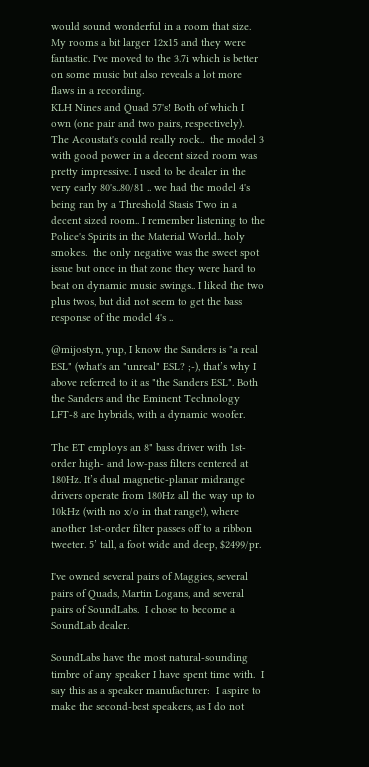would sound wonderful in a room that size. My rooms a bit larger 12x15 and they were fantastic. I've moved to the 3.7i which is better on some music but also reveals a lot more flaws in a recording.
KLH Nines and Quad 57's! Both of which I own (one pair and two pairs, respectively).
The Acoustat's could really rock..  the model 3 with good power in a decent sized room was pretty impressive. I used to be dealer in the very early 80's..80/81 .. we had the model 4's being ran by a Threshold Stasis Two in a decent sized room.. I remember listening to the Police's Spirits in the Material World.. holy smokes.  the only negative was the sweet spot issue but once in that zone they were hard to beat on dynamic music swings.. I liked the two plus twos, but did not seem to get the bass response of the model 4's ..

@mijostyn, yup, I know the Sanders is "a real ESL" (what's an "unreal" ESL? ;-), that’s why I above referred to it as "the Sanders ESL". Both the Sanders and the Eminent Technology LFT-8 are hybrids, with a dynamic woofer.

The ET employs an 8" bass driver with 1st-order high- and low-pass filters centered at 180Hz. It’s dual magnetic-planar midrange drivers operate from 180Hz all the way up to 10kHz (with no x/o in that range!), where another 1st-order filter passes off to a ribbon tweeter. 5’ tall, a foot wide and deep, $2499/pr.

I've owned several pairs of Maggies, several pairs of Quads, Martin Logans, and several pairs of SoundLabs.  I chose to become a SoundLab dealer.

SoundLabs have the most natural-sounding timbre of any speaker I have spent time with.  I say this as a speaker manufacturer:  I aspire to make the second-best speakers, as I do not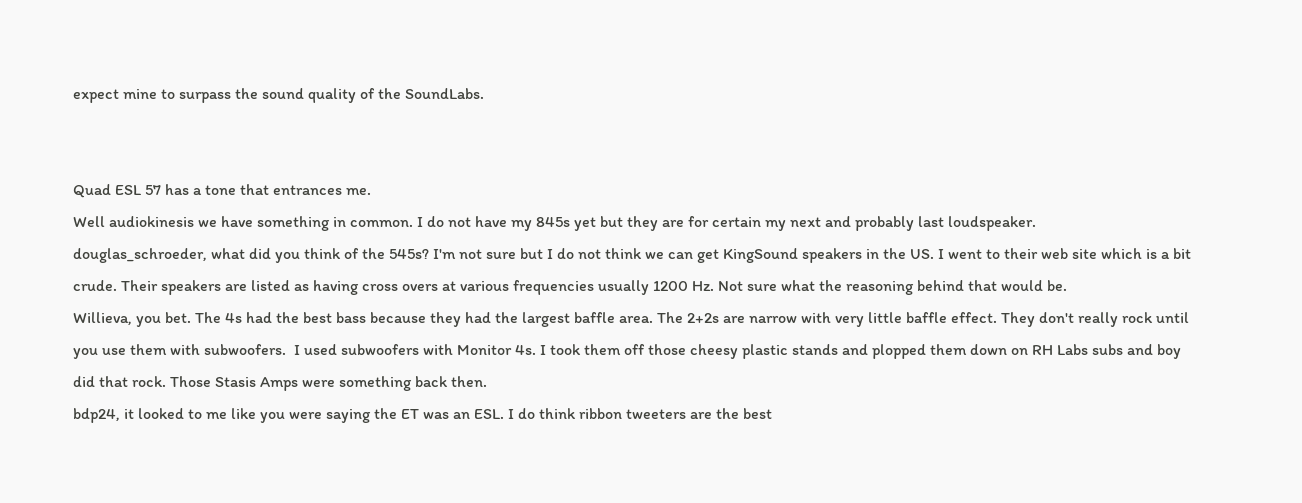expect mine to surpass the sound quality of the SoundLabs.


Quad ESL 57 has a tone that entrances me.
Well audiokinesis we have something in common. I do not have my 845s yet but they are for certain my next and probably last loudspeaker.
douglas_schroeder, what did you think of the 545s? I'm not sure but I do not think we can get KingSound speakers in the US. I went to their web site which is a bit crude. Their speakers are listed as having cross overs at various frequencies usually 1200 Hz. Not sure what the reasoning behind that would be.
Willieva, you bet. The 4s had the best bass because they had the largest baffle area. The 2+2s are narrow with very little baffle effect. They don't really rock until you use them with subwoofers.  I used subwoofers with Monitor 4s. I took them off those cheesy plastic stands and plopped them down on RH Labs subs and boy did that rock. Those Stasis Amps were something back then.
bdp24, it looked to me like you were saying the ET was an ESL. I do think ribbon tweeters are the best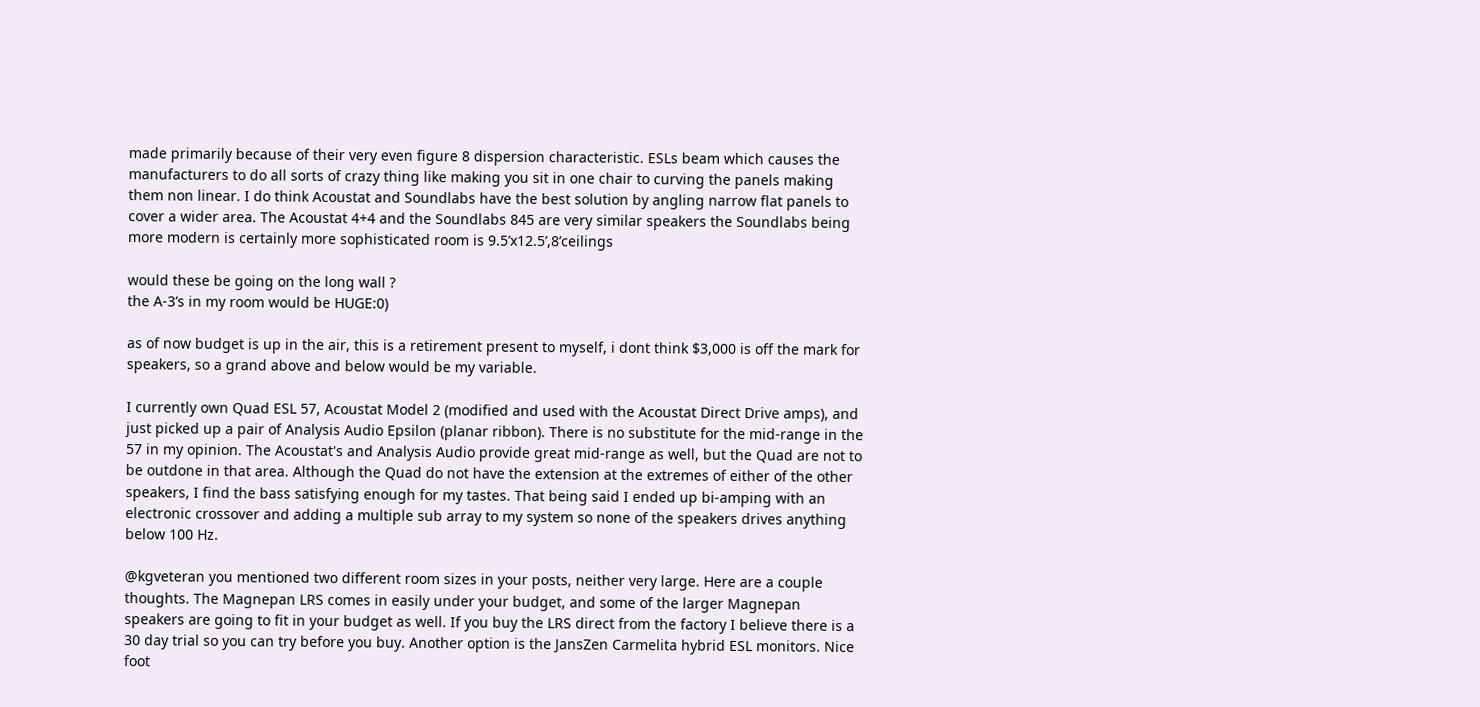made primarily because of their very even figure 8 dispersion characteristic. ESLs beam which causes the manufacturers to do all sorts of crazy thing like making you sit in one chair to curving the panels making them non linear. I do think Acoustat and Soundlabs have the best solution by angling narrow flat panels to cover a wider area. The Acoustat 4+4 and the Soundlabs 845 are very similar speakers the Soundlabs being more modern is certainly more sophisticated room is 9.5’x12.5’,8’ceilings

would these be going on the long wall ?
the A-3’s in my room would be HUGE:0)

as of now budget is up in the air, this is a retirement present to myself, i dont think $3,000 is off the mark for speakers, so a grand above and below would be my variable.

I currently own Quad ESL 57, Acoustat Model 2 (modified and used with the Acoustat Direct Drive amps), and just picked up a pair of Analysis Audio Epsilon (planar ribbon). There is no substitute for the mid-range in the 57 in my opinion. The Acoustat's and Analysis Audio provide great mid-range as well, but the Quad are not to be outdone in that area. Although the Quad do not have the extension at the extremes of either of the other speakers, I find the bass satisfying enough for my tastes. That being said I ended up bi-amping with an electronic crossover and adding a multiple sub array to my system so none of the speakers drives anything below 100 Hz.

@kgveteran you mentioned two different room sizes in your posts, neither very large. Here are a couple thoughts. The Magnepan LRS comes in easily under your budget, and some of the larger Magnepan speakers are going to fit in your budget as well. If you buy the LRS direct from the factory I believe there is a 30 day trial so you can try before you buy. Another option is the JansZen Carmelita hybrid ESL monitors. Nice foot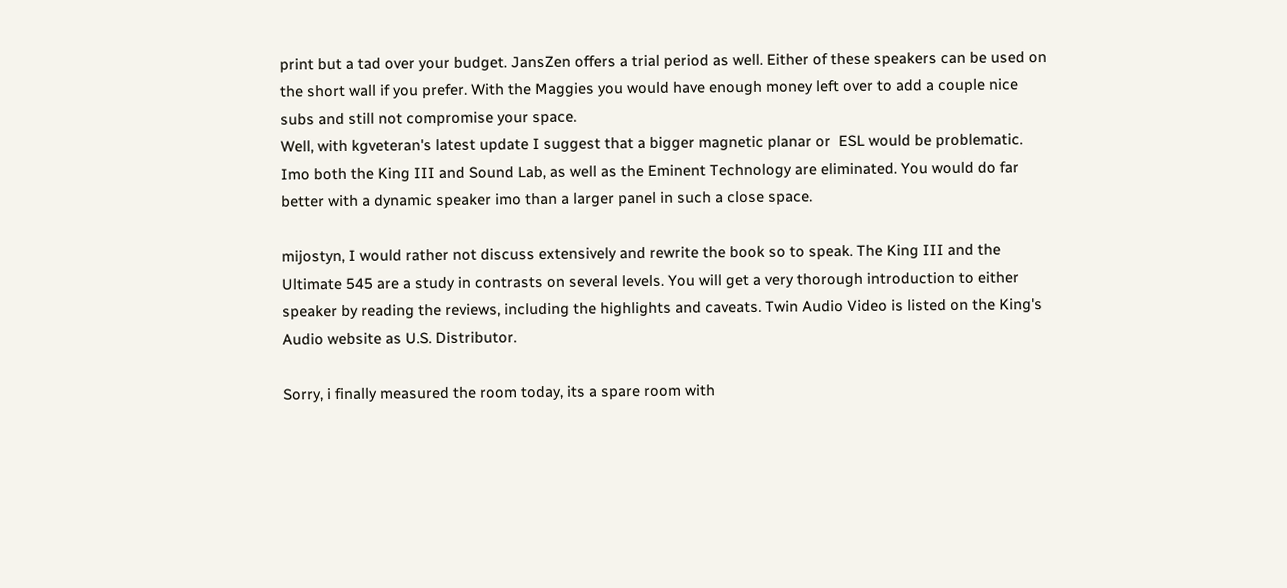print but a tad over your budget. JansZen offers a trial period as well. Either of these speakers can be used on the short wall if you prefer. With the Maggies you would have enough money left over to add a couple nice subs and still not compromise your space.
Well, with kgveteran's latest update I suggest that a bigger magnetic planar or  ESL would be problematic. Imo both the King III and Sound Lab, as well as the Eminent Technology are eliminated. You would do far better with a dynamic speaker imo than a larger panel in such a close space.

mijostyn, I would rather not discuss extensively and rewrite the book so to speak. The King III and the Ultimate 545 are a study in contrasts on several levels. You will get a very thorough introduction to either speaker by reading the reviews, including the highlights and caveats. Twin Audio Video is listed on the King's Audio website as U.S. Distributor.

Sorry, i finally measured the room today, its a spare room with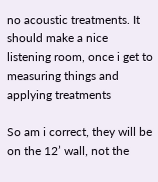no acoustic treatments. It should make a nice listening room, once i get to measuring things and applying treatments

So am i correct, they will be on the 12’ wall, not the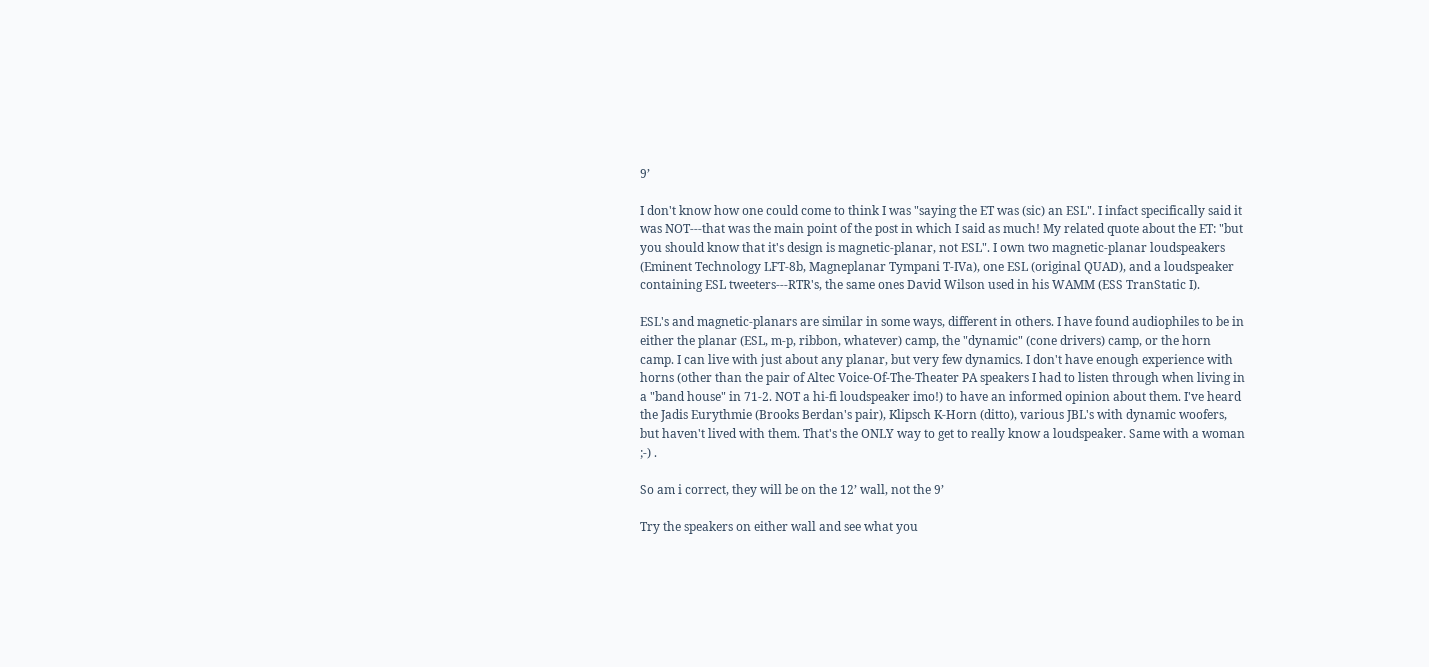9’

I don't know how one could come to think I was "saying the ET was (sic) an ESL". I infact specifically said it was NOT---that was the main point of the post in which I said as much! My related quote about the ET: "but you should know that it's design is magnetic-planar, not ESL". I own two magnetic-planar loudspeakers (Eminent Technology LFT-8b, Magneplanar Tympani T-IVa), one ESL (original QUAD), and a loudspeaker containing ESL tweeters---RTR's, the same ones David Wilson used in his WAMM (ESS TranStatic I).

ESL's and magnetic-planars are similar in some ways, different in others. I have found audiophiles to be in either the planar (ESL, m-p, ribbon, whatever) camp, the "dynamic" (cone drivers) camp, or the horn camp. I can live with just about any planar, but very few dynamics. I don't have enough experience with horns (other than the pair of Altec Voice-Of-The-Theater PA speakers I had to listen through when living in a "band house" in 71-2. NOT a hi-fi loudspeaker imo!) to have an informed opinion about them. I've heard the Jadis Eurythmie (Brooks Berdan's pair), Klipsch K-Horn (ditto), various JBL's with dynamic woofers, but haven't lived with them. That's the ONLY way to get to really know a loudspeaker. Same with a woman ;-) .

So am i correct, they will be on the 12’ wall, not the 9’

Try the speakers on either wall and see what you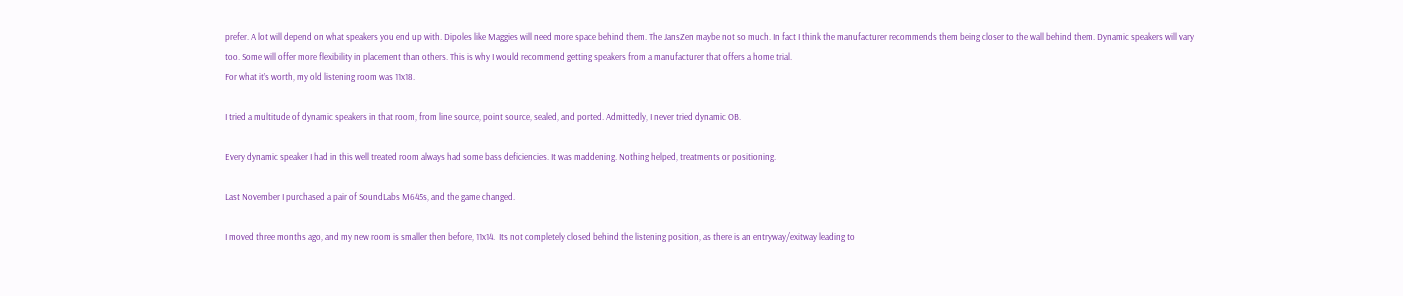prefer. A lot will depend on what speakers you end up with. Dipoles like Maggies will need more space behind them. The JansZen maybe not so much. In fact I think the manufacturer recommends them being closer to the wall behind them. Dynamic speakers will vary too. Some will offer more flexibility in placement than others. This is why I would recommend getting speakers from a manufacturer that offers a home trial.
For what it’s worth, my old listening room was 11x18.

I tried a multitude of dynamic speakers in that room, from line source, point source, sealed, and ported. Admittedly, I never tried dynamic OB.

Every dynamic speaker I had in this well treated room always had some bass deficiencies. It was maddening. Nothing helped, treatments or positioning.

Last November I purchased a pair of SoundLabs M645s, and the game changed.

I moved three months ago, and my new room is smaller then before, 11x14.  Its not completely closed behind the listening position, as there is an entryway/exitway leading to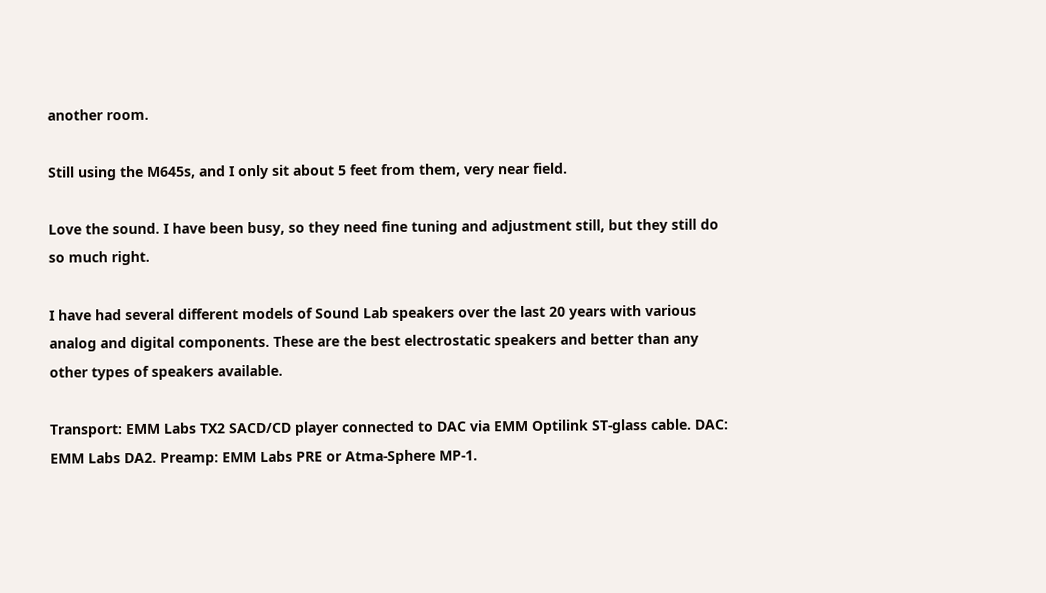another room.

Still using the M645s, and I only sit about 5 feet from them, very near field.

Love the sound. I have been busy, so they need fine tuning and adjustment still, but they still do so much right.

I have had several different models of Sound Lab speakers over the last 20 years with various analog and digital components. These are the best electrostatic speakers and better than any other types of speakers available.

Transport: EMM Labs TX2 SACD/CD player connected to DAC via EMM Optilink ST-glass cable. DAC: EMM Labs DA2. Preamp: EMM Labs PRE or Atma-Sphere MP-1.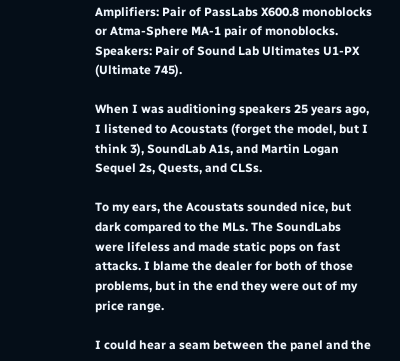Amplifiers: Pair of PassLabs X600.8 monoblocks or Atma-Sphere MA-1 pair of monoblocks. Speakers: Pair of Sound Lab Ultimates U1-PX (Ultimate 745).

When I was auditioning speakers 25 years ago, I listened to Acoustats (forget the model, but I think 3), SoundLab A1s, and Martin Logan Sequel 2s, Quests, and CLSs.

To my ears, the Acoustats sounded nice, but dark compared to the MLs. The SoundLabs were lifeless and made static pops on fast attacks. I blame the dealer for both of those problems, but in the end they were out of my price range.

I could hear a seam between the panel and the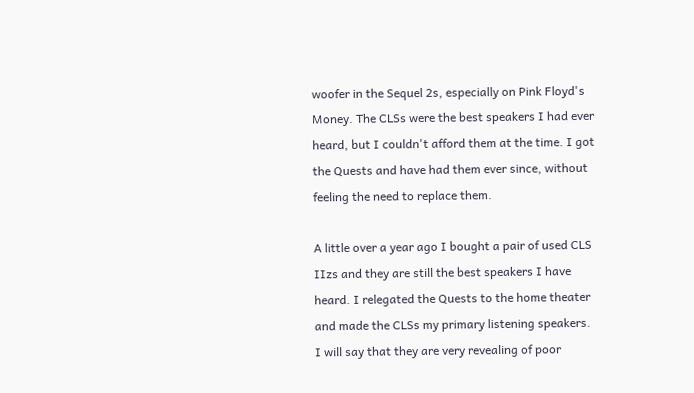woofer in the Sequel 2s, especially on Pink Floyd's Money. The CLSs were the best speakers I had ever heard, but I couldn't afford them at the time. I got the Quests and have had them ever since, without feeling the need to replace them.

A little over a year ago I bought a pair of used CLS IIzs and they are still the best speakers I have heard. I relegated the Quests to the home theater and made the CLSs my primary listening speakers. I will say that they are very revealing of poor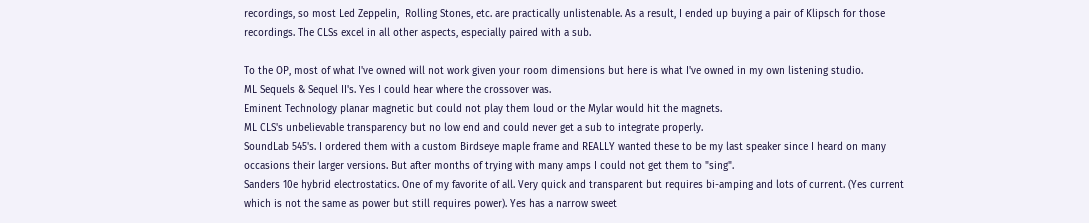recordings, so most Led Zeppelin,  Rolling Stones, etc. are practically unlistenable. As a result, I ended up buying a pair of Klipsch for those recordings. The CLSs excel in all other aspects, especially paired with a sub.

To the OP, most of what I've owned will not work given your room dimensions but here is what I've owned in my own listening studio.
ML Sequels & Sequel II's. Yes I could hear where the crossover was.
Eminent Technology planar magnetic but could not play them loud or the Mylar would hit the magnets.
ML CLS's unbelievable transparency but no low end and could never get a sub to integrate properly.
SoundLab 545's. I ordered them with a custom Birdseye maple frame and REALLY wanted these to be my last speaker since I heard on many occasions their larger versions. But after months of trying with many amps I could not get them to "sing".
Sanders 10e hybrid electrostatics. One of my favorite of all. Very quick and transparent but requires bi-amping and lots of current. (Yes current which is not the same as power but still requires power). Yes has a narrow sweet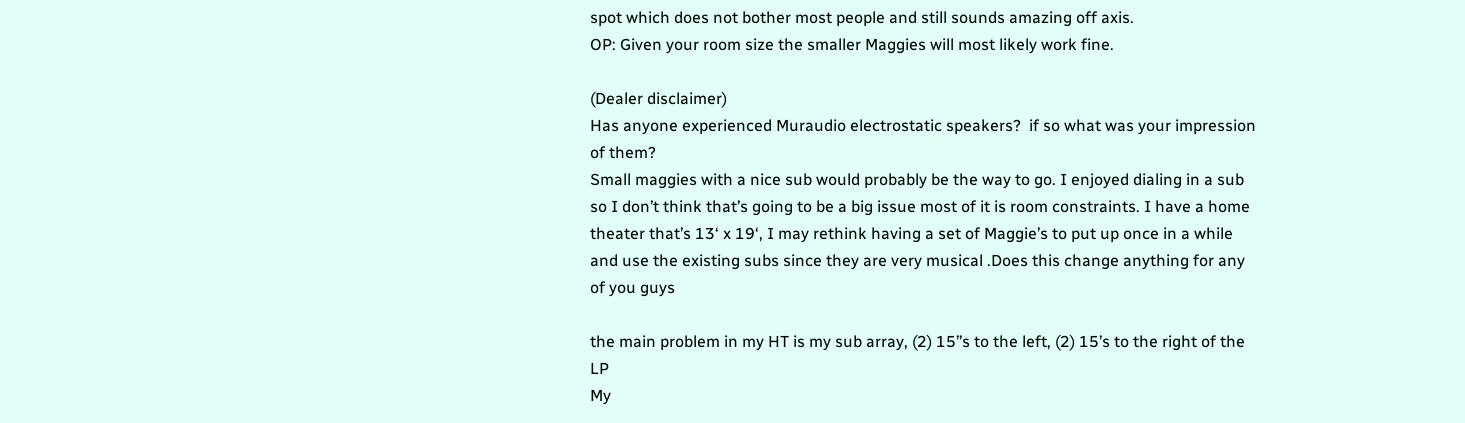spot which does not bother most people and still sounds amazing off axis.
OP: Given your room size the smaller Maggies will most likely work fine.

(Dealer disclaimer)
Has anyone experienced Muraudio electrostatic speakers?  if so what was your impression of them?
Small maggies with a nice sub would probably be the way to go. I enjoyed dialing in a sub so I don’t think that’s going to be a big issue most of it is room constraints. I have a home theater that’s 13‘ x 19‘, I may rethink having a set of Maggie’s to put up once in a while and use the existing subs since they are very musical .Does this change anything for any of you guys

the main problem in my HT is my sub array, (2) 15’’s to the left, (2) 15’s to the right of the LP
My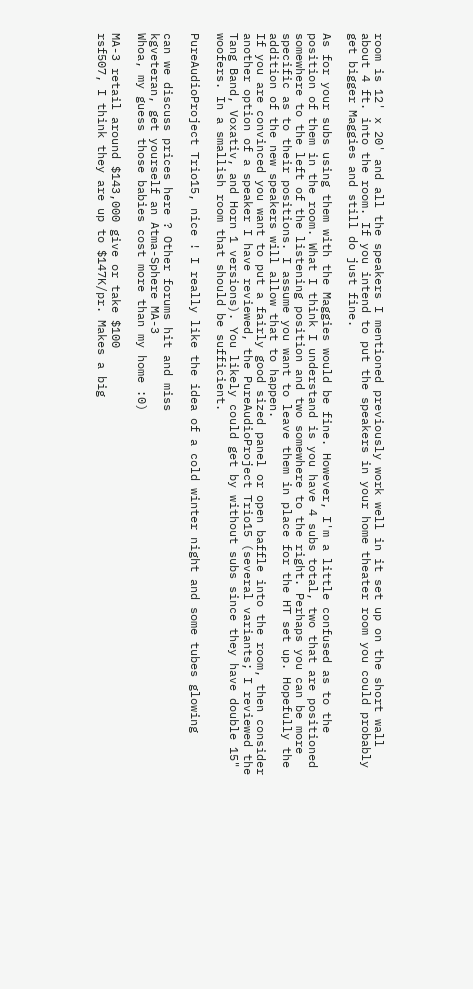room is 12' x 20' and all the speakers I mentioned previously work well in it set up on the short wall about 4 ft. into the room. If you intend to put the speakers in your home theater room you could probably get bigger Maggies and still do just fine.

As for your subs using them with the Maggies would be fine. However, I'm a little confused as to the position of them in the room. What I think I understand is you have 4 subs total, two that are positioned somewhere to the left of the listening position and two somewhere to the right. Perhaps you can be more specific as to their positions. I assume you want to leave them in place for the HT set up. Hopefully the addition of the new speakers will allow that to happen.
If you are convinced you want to put a fairly good sized panel or open baffle into the room, then consider another option of a speaker I have reviewed, the PureAudioProject Trio15 (several variants; I reviewed the Tang Band, Voxativ, and Horn 1 versions). You likely could get by without subs since they have double 15" woofers. In a smallish room that should be sufficient.

PureAudioProject Trio15, nice ! I really like the idea of a cold winter night and some tubes glowing

can we discuss prices here ? Other forums hit and miss
kgveteran, get yourself an Atma-Sphere MA-3
Whoa, my guess those babies cost more than my home :0)

MA-3 retail around $143,000 give or take $100
rsf507, I think they are up to $147K/pr. Makes a big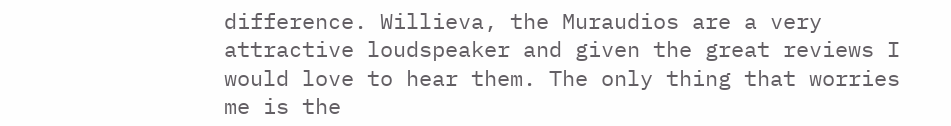difference. Willieva, the Muraudios are a very attractive loudspeaker and given the great reviews I would love to hear them. The only thing that worries me is the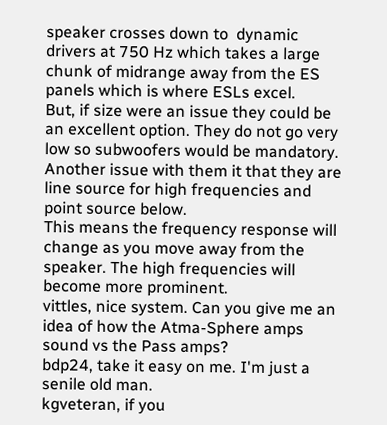speaker crosses down to  dynamic drivers at 750 Hz which takes a large chunk of midrange away from the ES panels which is where ESLs excel.
But, if size were an issue they could be an excellent option. They do not go very low so subwoofers would be mandatory. Another issue with them it that they are line source for high frequencies and point source below.
This means the frequency response will change as you move away from the speaker. The high frequencies will become more prominent.
vittles, nice system. Can you give me an idea of how the Atma-Sphere amps sound vs the Pass amps?
bdp24, take it easy on me. I'm just a senile old man.
kgveteran, if you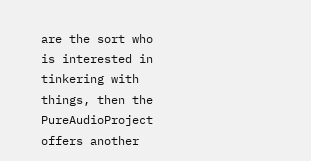are the sort who is interested in tinkering with things, then the PureAudioProject offers another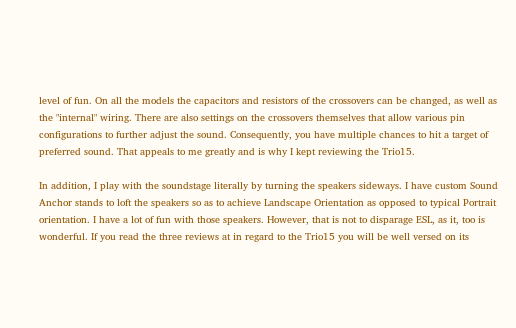level of fun. On all the models the capacitors and resistors of the crossovers can be changed, as well as the "internal" wiring. There are also settings on the crossovers themselves that allow various pin configurations to further adjust the sound. Consequently, you have multiple chances to hit a target of preferred sound. That appeals to me greatly and is why I kept reviewing the Trio15.

In addition, I play with the soundstage literally by turning the speakers sideways. I have custom Sound Anchor stands to loft the speakers so as to achieve Landscape Orientation as opposed to typical Portrait orientation. I have a lot of fun with those speakers. However, that is not to disparage ESL, as it, too is wonderful. If you read the three reviews at in regard to the Trio15 you will be well versed on its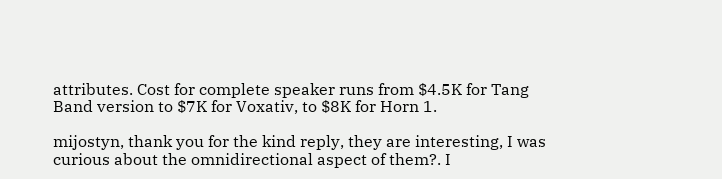attributes. Cost for complete speaker runs from $4.5K for Tang Band version to $7K for Voxativ, to $8K for Horn 1.

mijostyn, thank you for the kind reply, they are interesting, I was curious about the omnidirectional aspect of them?. I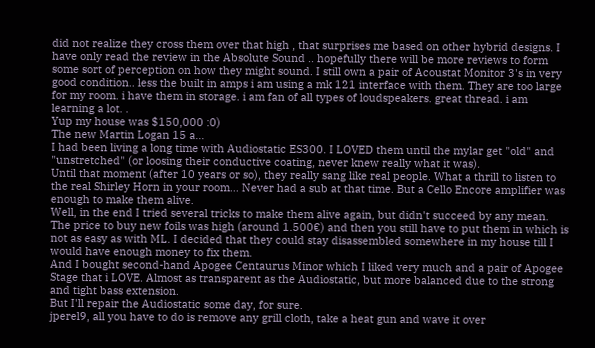did not realize they cross them over that high , that surprises me based on other hybrid designs. I have only read the review in the Absolute Sound .. hopefully there will be more reviews to form some sort of perception on how they might sound. I still own a pair of Acoustat Monitor 3's in very good condition.. less the built in amps i am using a mk 121 interface with them. They are too large for my room. i have them in storage. i am fan of all types of loudspeakers. great thread. i am learning a lot. .
Yup my house was $150,000 :0)
The new Martin Logan 15 a...
I had been living a long time with Audiostatic ES300. I LOVED them until the mylar get "old" and "unstretched" (or loosing their conductive coating, never knew really what it was).
Until that moment (after 10 years or so), they really sang like real people. What a thrill to listen to the real Shirley Horn in your room... Never had a sub at that time. But a Cello Encore amplifier was enough to make them alive.
Well, in the end I tried several tricks to make them alive again, but didn't succeed by any mean. The price to buy new foils was high (around 1.500€) and then you still have to put them in which is not as easy as with ML. I decided that they could stay disassembled somewhere in my house till I would have enough money to fix them.
And I bought second-hand Apogee Centaurus Minor which I liked very much and a pair of Apogee Stage that i LOVE. Almost as transparent as the Audiostatic, but more balanced due to the strong and tight bass extension.
But I'll repair the Audiostatic some day, for sure.
jperel9, all you have to do is remove any grill cloth, take a heat gun and wave it over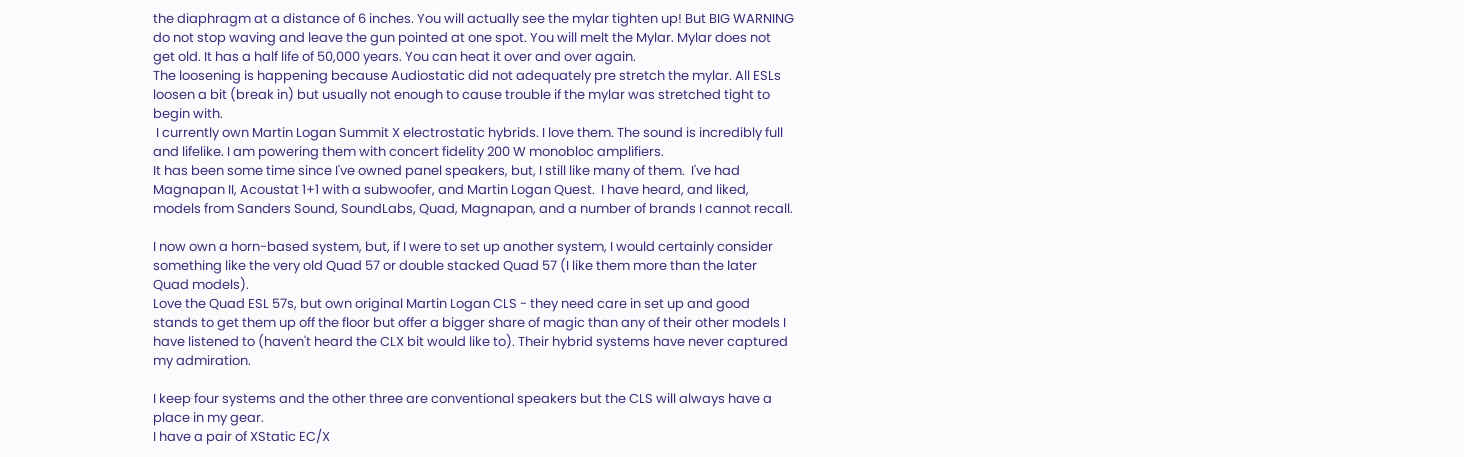the diaphragm at a distance of 6 inches. You will actually see the mylar tighten up! But BIG WARNING do not stop waving and leave the gun pointed at one spot. You will melt the Mylar. Mylar does not get old. It has a half life of 50,000 years. You can heat it over and over again.
The loosening is happening because Audiostatic did not adequately pre stretch the mylar. All ESLs loosen a bit (break in) but usually not enough to cause trouble if the mylar was stretched tight to begin with.
 I currently own Martin Logan Summit X electrostatic hybrids. I love them. The sound is incredibly full and lifelike. I am powering them with concert fidelity 200 W monobloc amplifiers.
It has been some time since I've owned panel speakers, but, I still like many of them.  I've had Magnapan II, Acoustat 1+1 with a subwoofer, and Martin Logan Quest.  I have heard, and liked, models from Sanders Sound, SoundLabs, Quad, Magnapan, and a number of brands I cannot recall.

I now own a horn-based system, but, if I were to set up another system, I would certainly consider something like the very old Quad 57 or double stacked Quad 57 (I like them more than the later Quad models).
Love the Quad ESL 57s, but own original Martin Logan CLS - they need care in set up and good stands to get them up off the floor but offer a bigger share of magic than any of their other models I have listened to (haven't heard the CLX bit would like to). Their hybrid systems have never captured my admiration.

I keep four systems and the other three are conventional speakers but the CLS will always have a place in my gear.
I have a pair of XStatic EC/X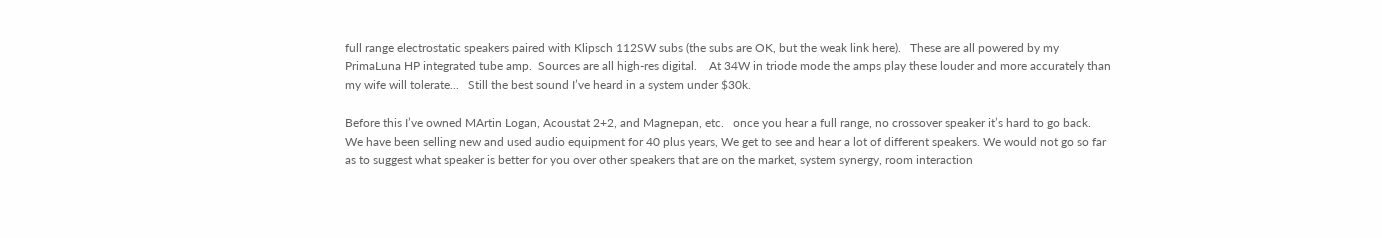full range electrostatic speakers paired with Klipsch 112SW subs (the subs are OK, but the weak link here).   These are all powered by my PrimaLuna HP integrated tube amp.  Sources are all high-res digital.    At 34W in triode mode the amps play these louder and more accurately than my wife will tolerate...   Still the best sound I’ve heard in a system under $30k.

Before this I’ve owned MArtin Logan, Acoustat 2+2, and Magnepan, etc.   once you hear a full range, no crossover speaker it’s hard to go back.
We have been selling new and used audio equipment for 40 plus years, We get to see and hear a lot of different speakers. We would not go so far as to suggest what speaker is better for you over other speakers that are on the market, system synergy, room interaction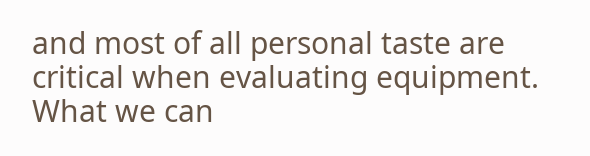and most of all personal taste are critical when evaluating equipment. What we can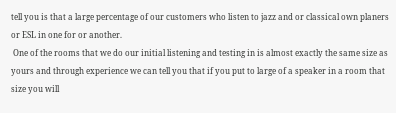tell you is that a large percentage of our customers who listen to jazz and or classical own planers or ESL in one for or another.
 One of the rooms that we do our initial listening and testing in is almost exactly the same size as yours and through experience we can tell you that if you put to large of a speaker in a room that size you will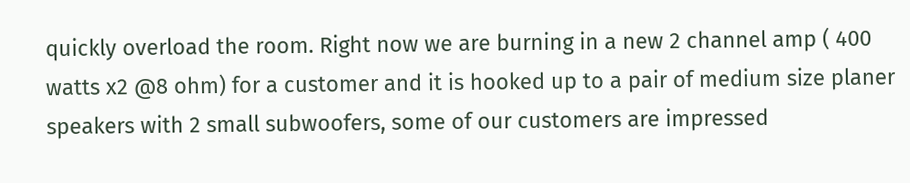quickly overload the room. Right now we are burning in a new 2 channel amp ( 400 watts x2 @8 ohm) for a customer and it is hooked up to a pair of medium size planer speakers with 2 small subwoofers, some of our customers are impressed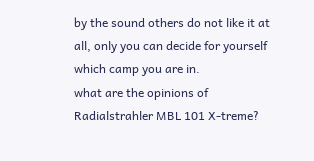by the sound others do not like it at all, only you can decide for yourself which camp you are in.
what are the opinions of  Radialstrahler MBL 101 X-treme?